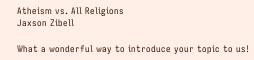Atheism vs. All Religions
Jaxson Zibell

What a wonderful way to introduce your topic to us!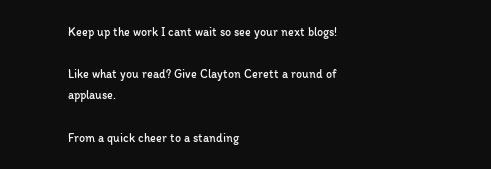Keep up the work I cant wait so see your next blogs!

Like what you read? Give Clayton Cerett a round of applause.

From a quick cheer to a standing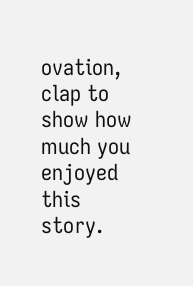ovation, clap to show how much you enjoyed this story.